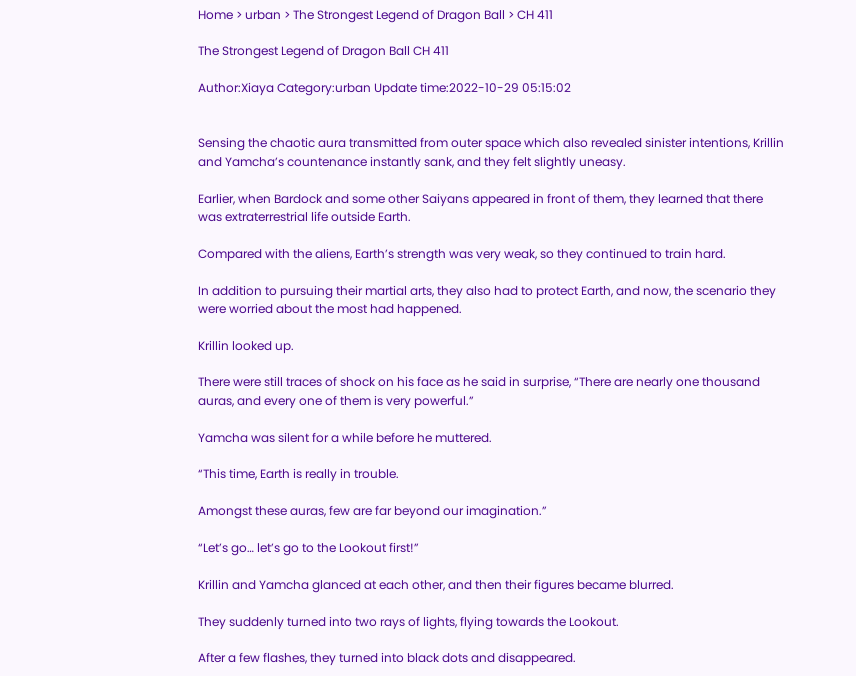Home > urban > The Strongest Legend of Dragon Ball > CH 411

The Strongest Legend of Dragon Ball CH 411

Author:Xiaya Category:urban Update time:2022-10-29 05:15:02


Sensing the chaotic aura transmitted from outer space which also revealed sinister intentions, Krillin and Yamcha’s countenance instantly sank, and they felt slightly uneasy.

Earlier, when Bardock and some other Saiyans appeared in front of them, they learned that there was extraterrestrial life outside Earth.

Compared with the aliens, Earth’s strength was very weak, so they continued to train hard.

In addition to pursuing their martial arts, they also had to protect Earth, and now, the scenario they were worried about the most had happened.

Krillin looked up.

There were still traces of shock on his face as he said in surprise, “There are nearly one thousand auras, and every one of them is very powerful.”

Yamcha was silent for a while before he muttered.

“This time, Earth is really in trouble.

Amongst these auras, few are far beyond our imagination.”

“Let’s go… let’s go to the Lookout first!”

Krillin and Yamcha glanced at each other, and then their figures became blurred.

They suddenly turned into two rays of lights, flying towards the Lookout.

After a few flashes, they turned into black dots and disappeared.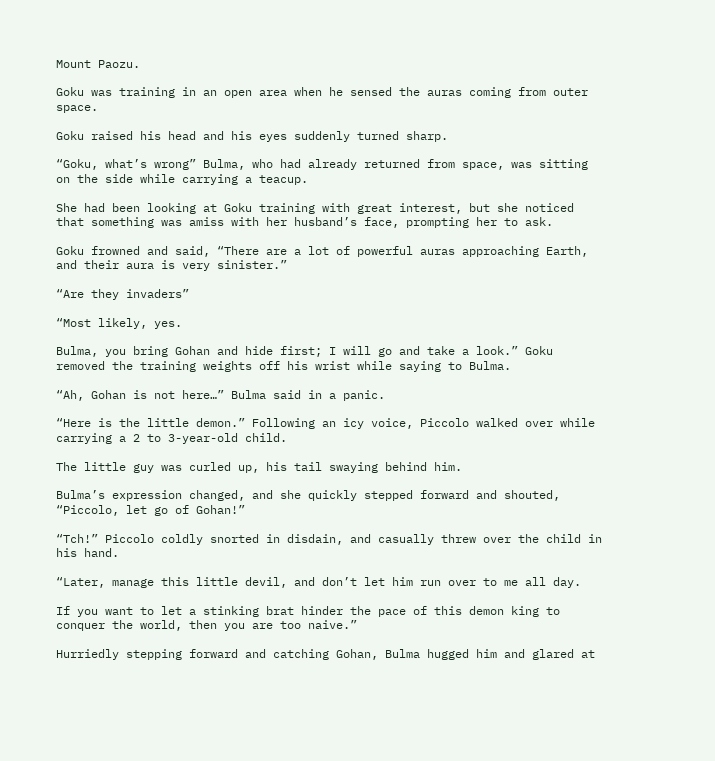Mount Paozu.

Goku was training in an open area when he sensed the auras coming from outer space.

Goku raised his head and his eyes suddenly turned sharp.

“Goku, what’s wrong” Bulma, who had already returned from space, was sitting on the side while carrying a teacup.

She had been looking at Goku training with great interest, but she noticed that something was amiss with her husband’s face, prompting her to ask.

Goku frowned and said, “There are a lot of powerful auras approaching Earth, and their aura is very sinister.”

“Are they invaders”

“Most likely, yes.

Bulma, you bring Gohan and hide first; I will go and take a look.” Goku removed the training weights off his wrist while saying to Bulma.

“Ah, Gohan is not here…” Bulma said in a panic.

“Here is the little demon.” Following an icy voice, Piccolo walked over while carrying a 2 to 3-year-old child.

The little guy was curled up, his tail swaying behind him.

Bulma’s expression changed, and she quickly stepped forward and shouted, “Piccolo, let go of Gohan!”

“Tch!” Piccolo coldly snorted in disdain, and casually threw over the child in his hand.

“Later, manage this little devil, and don’t let him run over to me all day.

If you want to let a stinking brat hinder the pace of this demon king to conquer the world, then you are too naive.”

Hurriedly stepping forward and catching Gohan, Bulma hugged him and glared at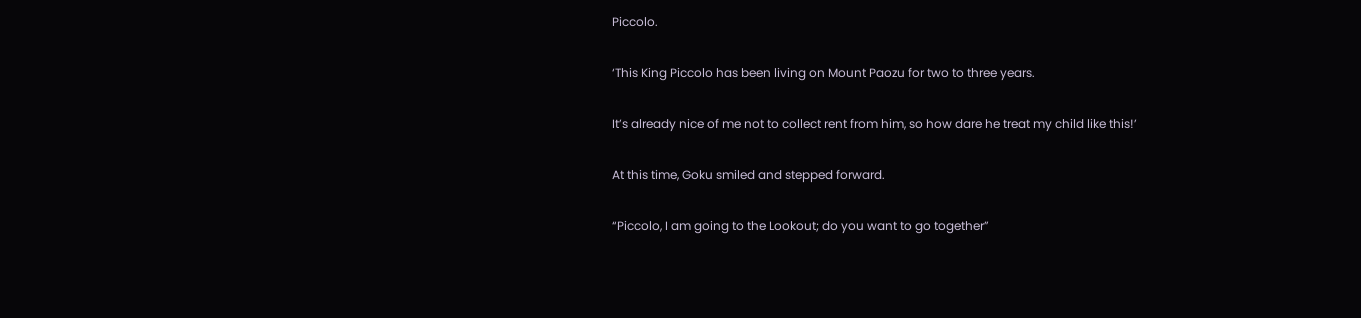Piccolo.

‘This King Piccolo has been living on Mount Paozu for two to three years.

It’s already nice of me not to collect rent from him, so how dare he treat my child like this!’

At this time, Goku smiled and stepped forward.

“Piccolo, I am going to the Lookout; do you want to go together”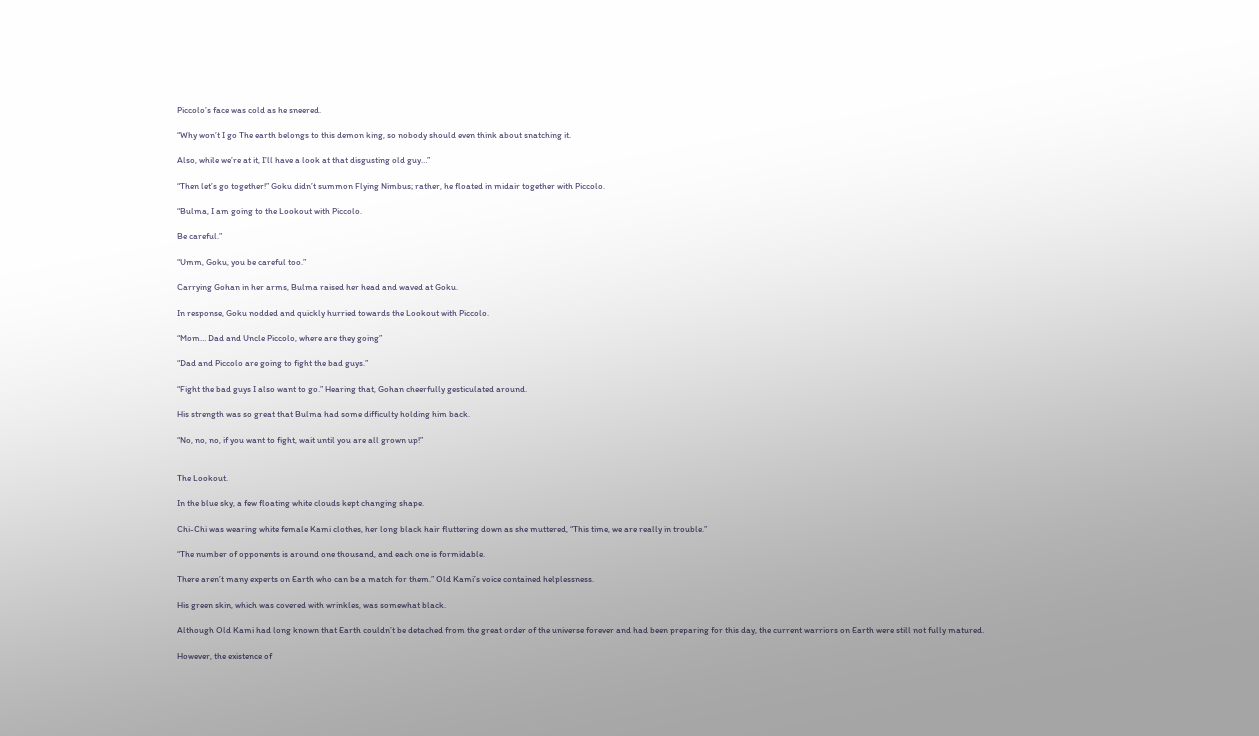Piccolo’s face was cold as he sneered.

“Why won’t I go The earth belongs to this demon king, so nobody should even think about snatching it.

Also, while we’re at it, I’ll have a look at that disgusting old guy…”

“Then let’s go together!” Goku didn’t summon Flying Nimbus; rather, he floated in midair together with Piccolo.

“Bulma, I am going to the Lookout with Piccolo.

Be careful.”

“Umm, Goku, you be careful too.”

Carrying Gohan in her arms, Bulma raised her head and waved at Goku.

In response, Goku nodded and quickly hurried towards the Lookout with Piccolo.

“Mom… Dad and Uncle Piccolo, where are they going”

“Dad and Piccolo are going to fight the bad guys.”

“Fight the bad guys I also want to go.” Hearing that, Gohan cheerfully gesticulated around.

His strength was so great that Bulma had some difficulty holding him back.

“No, no, no, if you want to fight, wait until you are all grown up!”


The Lookout.

In the blue sky, a few floating white clouds kept changing shape.

Chi-Chi was wearing white female Kami clothes, her long black hair fluttering down as she muttered, “This time, we are really in trouble.”

“The number of opponents is around one thousand, and each one is formidable.

There aren’t many experts on Earth who can be a match for them.” Old Kami’s voice contained helplessness.

His green skin, which was covered with wrinkles, was somewhat black.

Although Old Kami had long known that Earth couldn’t be detached from the great order of the universe forever and had been preparing for this day, the current warriors on Earth were still not fully matured.

However, the existence of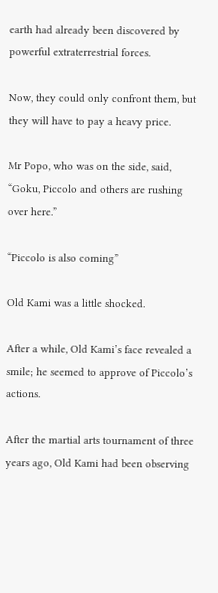earth had already been discovered by powerful extraterrestrial forces.

Now, they could only confront them, but they will have to pay a heavy price.

Mr Popo, who was on the side, said, “Goku, Piccolo and others are rushing over here.”

“Piccolo is also coming”

Old Kami was a little shocked.

After a while, Old Kami’s face revealed a smile; he seemed to approve of Piccolo’s actions.

After the martial arts tournament of three years ago, Old Kami had been observing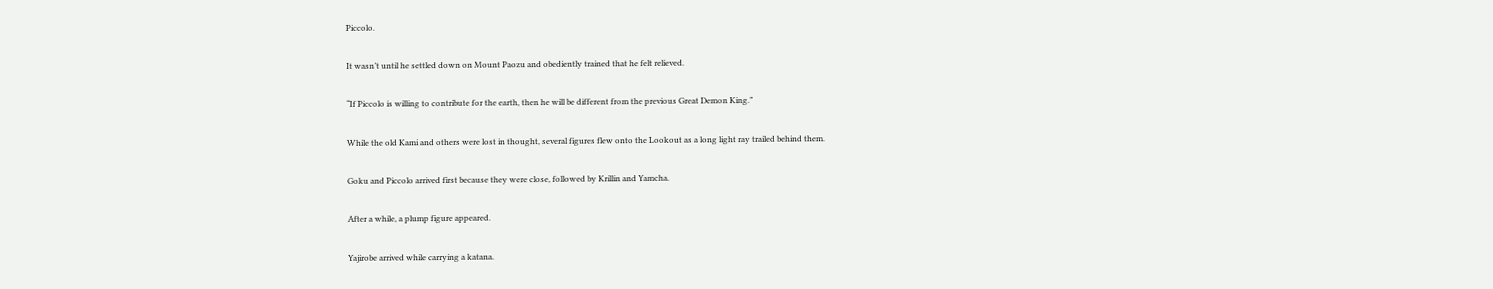Piccolo.

It wasn’t until he settled down on Mount Paozu and obediently trained that he felt relieved.

“If Piccolo is willing to contribute for the earth, then he will be different from the previous Great Demon King.”

While the old Kami and others were lost in thought, several figures flew onto the Lookout as a long light ray trailed behind them.

Goku and Piccolo arrived first because they were close, followed by Krillin and Yamcha.

After a while, a plump figure appeared.

Yajirobe arrived while carrying a katana.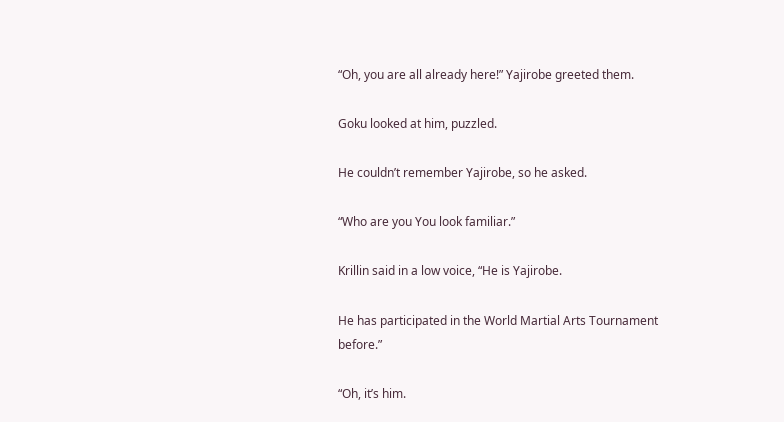“Oh, you are all already here!” Yajirobe greeted them.

Goku looked at him, puzzled.

He couldn’t remember Yajirobe, so he asked.

“Who are you You look familiar.”

Krillin said in a low voice, “He is Yajirobe.

He has participated in the World Martial Arts Tournament before.”

“Oh, it’s him.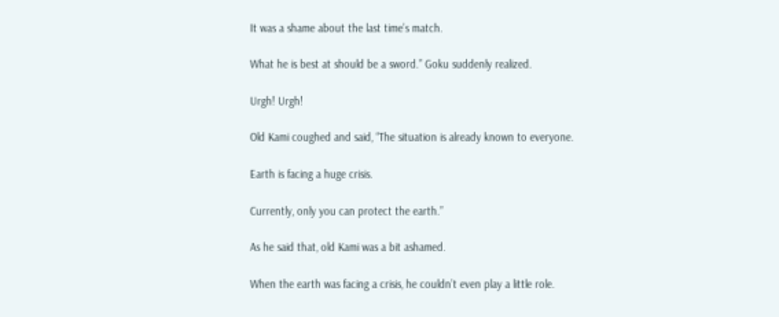It was a shame about the last time’s match.

What he is best at should be a sword.” Goku suddenly realized.

Urgh! Urgh!

Old Kami coughed and said, “The situation is already known to everyone.

Earth is facing a huge crisis.

Currently, only you can protect the earth.”

As he said that, old Kami was a bit ashamed.

When the earth was facing a crisis, he couldn’t even play a little role.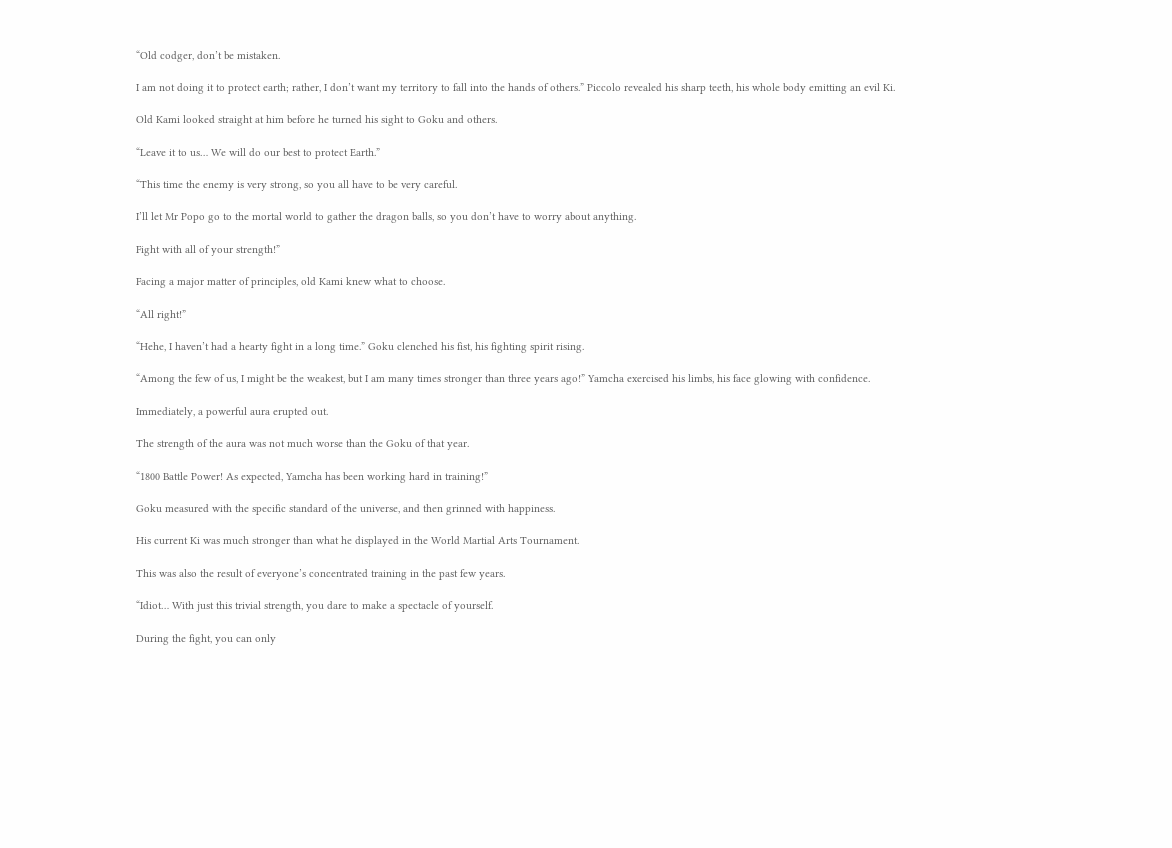“Old codger, don’t be mistaken.

I am not doing it to protect earth; rather, I don’t want my territory to fall into the hands of others.” Piccolo revealed his sharp teeth, his whole body emitting an evil Ki.

Old Kami looked straight at him before he turned his sight to Goku and others.

“Leave it to us… We will do our best to protect Earth.”

“This time the enemy is very strong, so you all have to be very careful.

I’ll let Mr Popo go to the mortal world to gather the dragon balls, so you don’t have to worry about anything.

Fight with all of your strength!”

Facing a major matter of principles, old Kami knew what to choose.

“All right!”

“Hehe, I haven’t had a hearty fight in a long time.” Goku clenched his fist, his fighting spirit rising.

“Among the few of us, I might be the weakest, but I am many times stronger than three years ago!” Yamcha exercised his limbs, his face glowing with confidence.

Immediately, a powerful aura erupted out.

The strength of the aura was not much worse than the Goku of that year.

“1800 Battle Power! As expected, Yamcha has been working hard in training!”

Goku measured with the specific standard of the universe, and then grinned with happiness.

His current Ki was much stronger than what he displayed in the World Martial Arts Tournament.

This was also the result of everyone’s concentrated training in the past few years.

“Idiot… With just this trivial strength, you dare to make a spectacle of yourself.

During the fight, you can only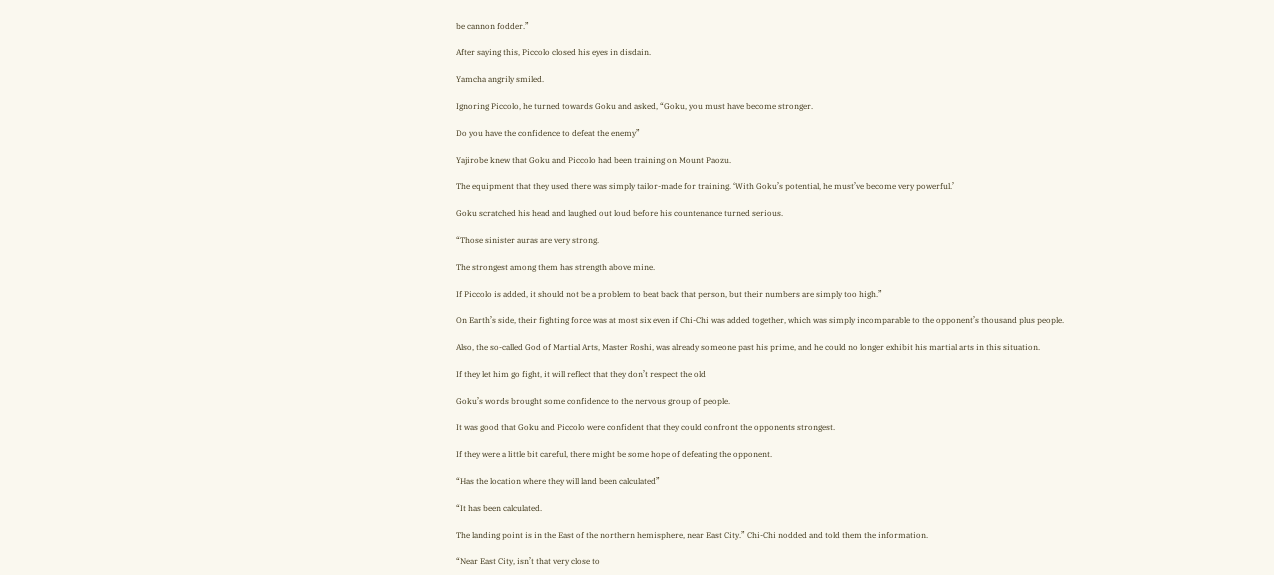be cannon fodder.”

After saying this, Piccolo closed his eyes in disdain.

Yamcha angrily smiled.

Ignoring Piccolo, he turned towards Goku and asked, “Goku, you must have become stronger.

Do you have the confidence to defeat the enemy”

Yajirobe knew that Goku and Piccolo had been training on Mount Paozu.

The equipment that they used there was simply tailor-made for training. ‘With Goku’s potential, he must’ve become very powerful.’

Goku scratched his head and laughed out loud before his countenance turned serious.

“Those sinister auras are very strong.

The strongest among them has strength above mine.

If Piccolo is added, it should not be a problem to beat back that person, but their numbers are simply too high.”

On Earth’s side, their fighting force was at most six even if Chi-Chi was added together, which was simply incomparable to the opponent’s thousand plus people.

Also, the so-called God of Martial Arts, Master Roshi, was already someone past his prime, and he could no longer exhibit his martial arts in this situation.

If they let him go fight, it will reflect that they don’t respect the old

Goku’s words brought some confidence to the nervous group of people.

It was good that Goku and Piccolo were confident that they could confront the opponents strongest.

If they were a little bit careful, there might be some hope of defeating the opponent.

“Has the location where they will land been calculated”

“It has been calculated.

The landing point is in the East of the northern hemisphere, near East City.” Chi-Chi nodded and told them the information.

“Near East City, isn’t that very close to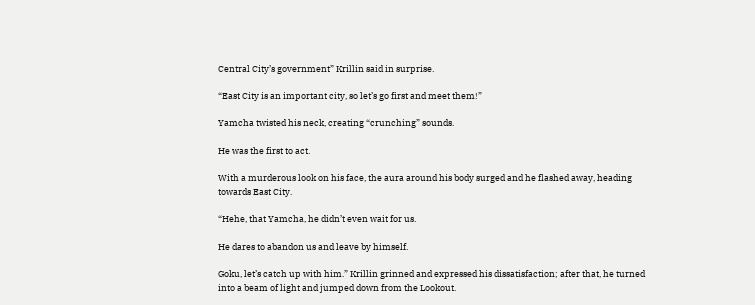Central City’s government” Krillin said in surprise.

“East City is an important city, so let’s go first and meet them!”

Yamcha twisted his neck, creating “crunching” sounds.

He was the first to act.

With a murderous look on his face, the aura around his body surged and he flashed away, heading towards East City.

“Hehe, that Yamcha, he didn’t even wait for us.

He dares to abandon us and leave by himself.

Goku, let’s catch up with him.” Krillin grinned and expressed his dissatisfaction; after that, he turned into a beam of light and jumped down from the Lookout.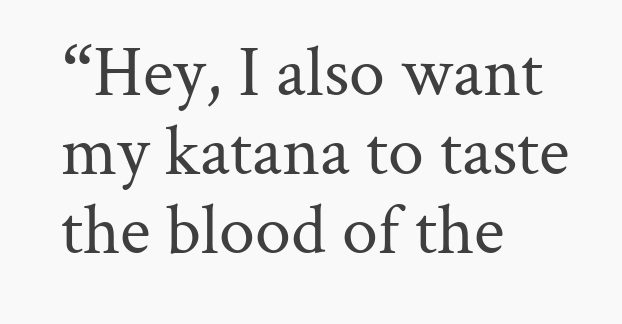“Hey, I also want my katana to taste the blood of the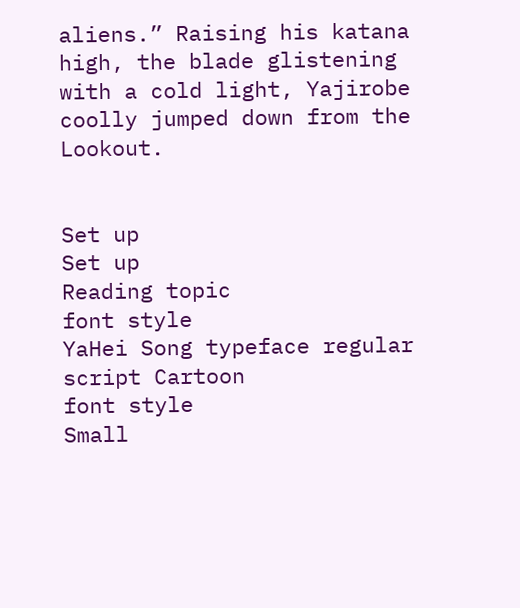aliens.” Raising his katana high, the blade glistening with a cold light, Yajirobe coolly jumped down from the Lookout.


Set up
Set up
Reading topic
font style
YaHei Song typeface regular script Cartoon
font style
Small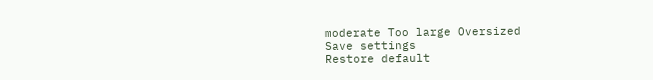moderate Too large Oversized
Save settings
Restore default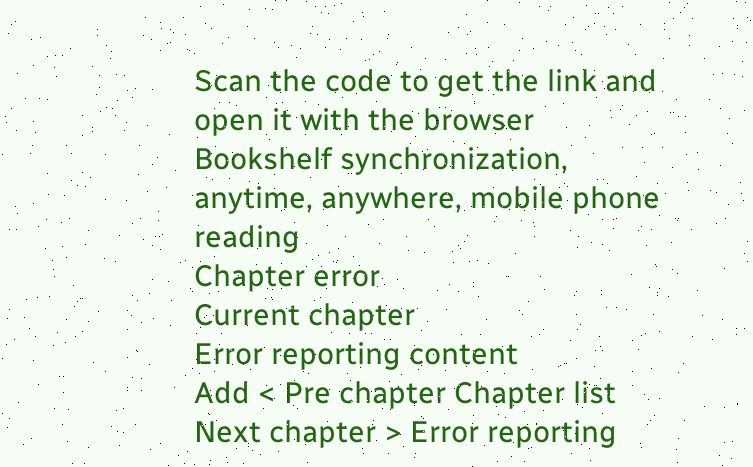Scan the code to get the link and open it with the browser
Bookshelf synchronization, anytime, anywhere, mobile phone reading
Chapter error
Current chapter
Error reporting content
Add < Pre chapter Chapter list Next chapter > Error reporting